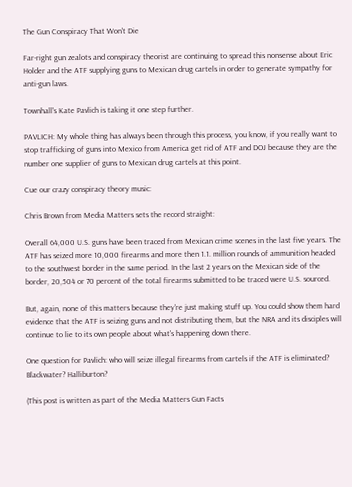The Gun Conspiracy That Won't Die

Far-right gun zealots and conspiracy theorist are continuing to spread this nonsense about Eric Holder and the ATF supplying guns to Mexican drug cartels in order to generate sympathy for anti-gun laws.

Townhall's Kate Pavlich is taking it one step further.

PAVLICH: My whole thing has always been through this process, you know, if you really want to stop trafficking of guns into Mexico from America get rid of ATF and DOJ because they are the number one supplier of guns to Mexican drug cartels at this point.

Cue our crazy conspiracy theory music:

Chris Brown from Media Matters sets the record straight:

Overall 64,000 U.S. guns have been traced from Mexican crime scenes in the last five years. The ATF has seized more 10,000 firearms and more then 1.1. million rounds of ammunition headed to the southwest border in the same period. In the last 2 years on the Mexican side of the border, 20,504 or 70 percent of the total firearms submitted to be traced were U.S. sourced.

But, again, none of this matters because they're just making stuff up. You could show them hard evidence that the ATF is seizing guns and not distributing them, but the NRA and its disciples will continue to lie to its own people about what's happening down there.

One question for Pavlich: who will seize illegal firearms from cartels if the ATF is eliminated? Blackwater? Halliburton?

(This post is written as part of the Media Matters Gun Facts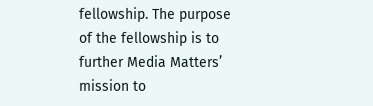fellowship. The purpose of the fellowship is to further Media Matters’ mission to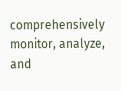comprehensively monitor, analyze, and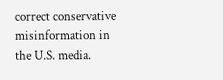correct conservative misinformation in the U.S. media.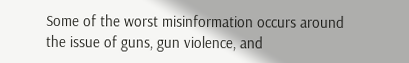Some of the worst misinformation occurs around the issue of guns, gun violence, and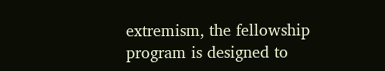extremism, the fellowship program is designed to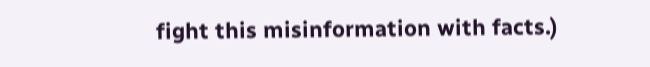fight this misinformation with facts.)